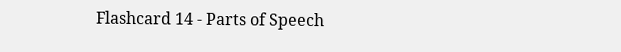Flashcard 14 - Parts of Speech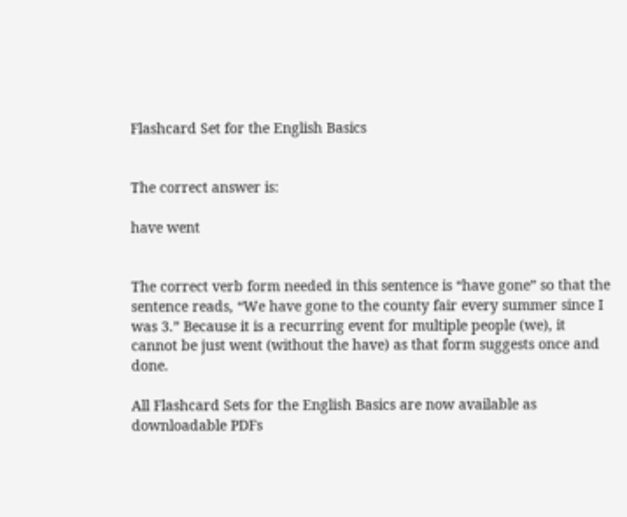Flashcard Set for the English Basics


The correct answer is:

have went


The correct verb form needed in this sentence is “have gone” so that the sentence reads, “We have gone to the county fair every summer since I was 3.” Because it is a recurring event for multiple people (we), it cannot be just went (without the have) as that form suggests once and done.

All Flashcard Sets for the English Basics are now available as downloadable PDFs